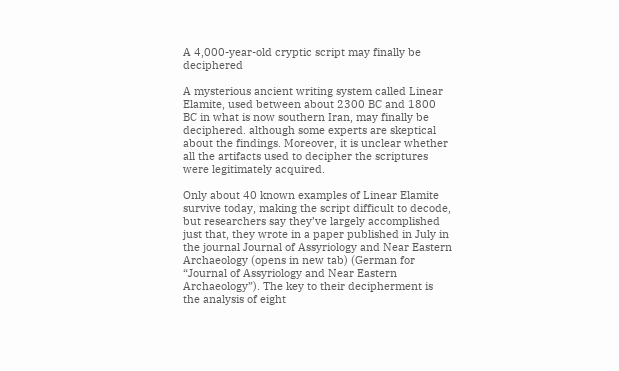A 4,000-year-old cryptic script may finally be deciphered

A mysterious ancient writing system called Linear Elamite, used between about 2300 BC and 1800 BC in what is now southern Iran, may finally be deciphered. although some experts are skeptical about the findings. Moreover, it is unclear whether all the artifacts used to decipher the scriptures were legitimately acquired.

Only about 40 known examples of Linear Elamite survive today, making the script difficult to decode, but researchers say they’ve largely accomplished just that, they wrote in a paper published in July in the journal Journal of Assyriology and Near Eastern Archaeology (opens in new tab) (German for “Journal of Assyriology and Near Eastern Archaeology”). The key to their decipherment is the analysis of eight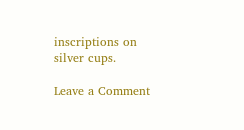inscriptions on silver cups.

Leave a Comment